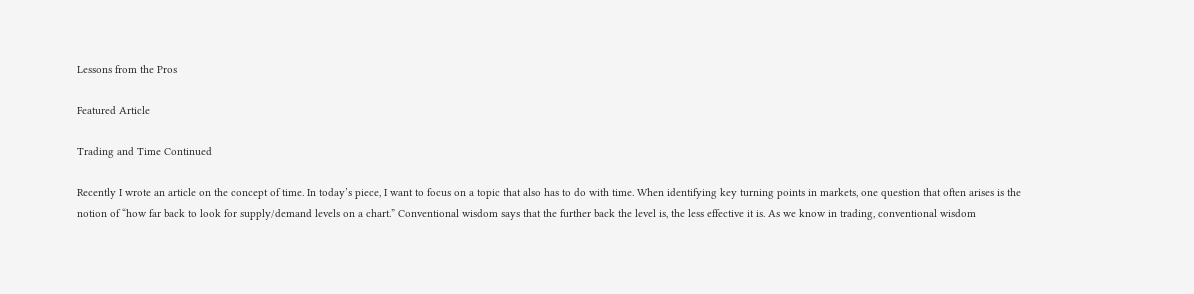Lessons from the Pros

Featured Article

Trading and Time Continued

Recently I wrote an article on the concept of time. In today’s piece, I want to focus on a topic that also has to do with time. When identifying key turning points in markets, one question that often arises is the notion of “how far back to look for supply/demand levels on a chart.” Conventional wisdom says that the further back the level is, the less effective it is. As we know in trading, conventional wisdom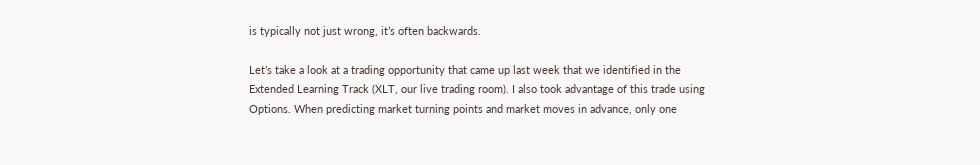is typically not just wrong, it’s often backwards.

Let’s take a look at a trading opportunity that came up last week that we identified in the Extended Learning Track (XLT, our live trading room). I also took advantage of this trade using Options. When predicting market turning points and market moves in advance, only one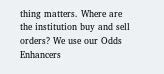thing matters. Where are the institution buy and sell orders? We use our Odds Enhancers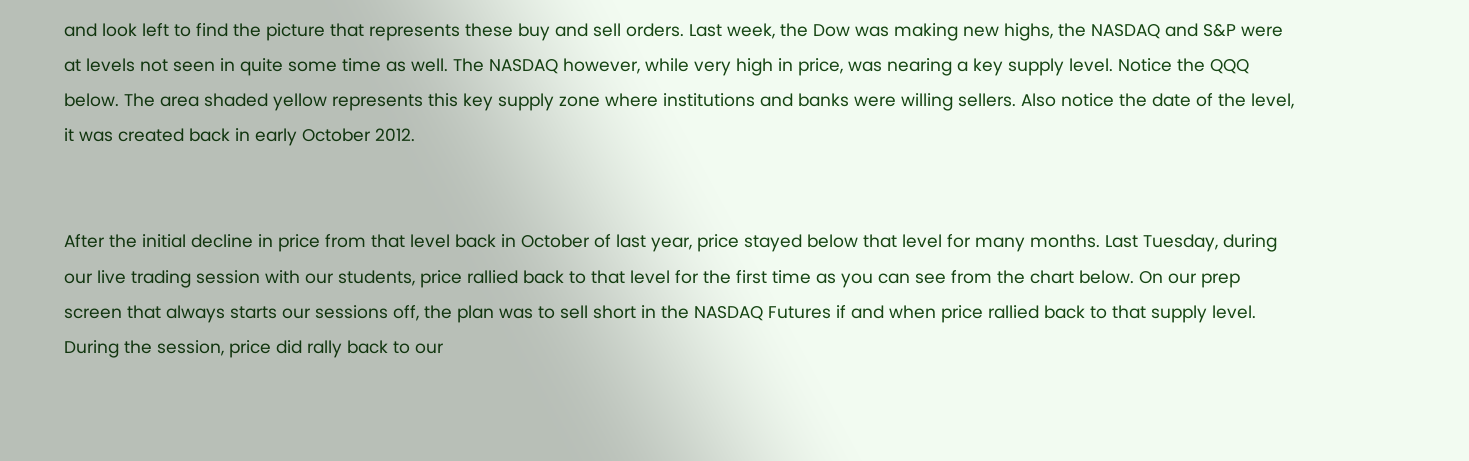and look left to find the picture that represents these buy and sell orders. Last week, the Dow was making new highs, the NASDAQ and S&P were at levels not seen in quite some time as well. The NASDAQ however, while very high in price, was nearing a key supply level. Notice the QQQ below. The area shaded yellow represents this key supply zone where institutions and banks were willing sellers. Also notice the date of the level, it was created back in early October 2012.


After the initial decline in price from that level back in October of last year, price stayed below that level for many months. Last Tuesday, during our live trading session with our students, price rallied back to that level for the first time as you can see from the chart below. On our prep screen that always starts our sessions off, the plan was to sell short in the NASDAQ Futures if and when price rallied back to that supply level. During the session, price did rally back to our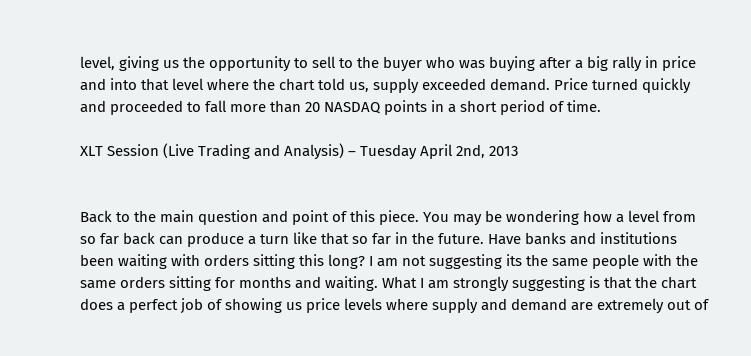level, giving us the opportunity to sell to the buyer who was buying after a big rally in price and into that level where the chart told us, supply exceeded demand. Price turned quickly and proceeded to fall more than 20 NASDAQ points in a short period of time.

XLT Session (Live Trading and Analysis) – Tuesday April 2nd, 2013


Back to the main question and point of this piece. You may be wondering how a level from so far back can produce a turn like that so far in the future. Have banks and institutions been waiting with orders sitting this long? I am not suggesting its the same people with the same orders sitting for months and waiting. What I am strongly suggesting is that the chart does a perfect job of showing us price levels where supply and demand are extremely out of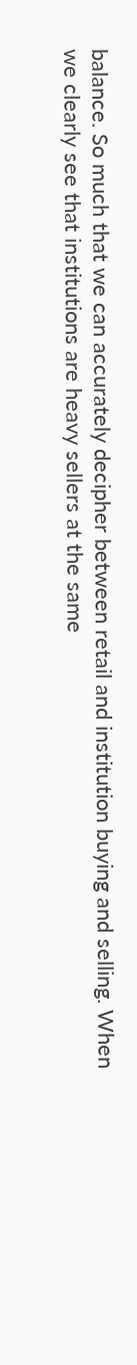balance. So much that we can accurately decipher between retail and institution buying and selling. When we clearly see that institutions are heavy sellers at the same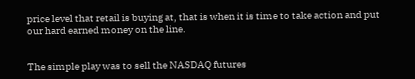price level that retail is buying at, that is when it is time to take action and put our hard earned money on the line.


The simple play was to sell the NASDAQ futures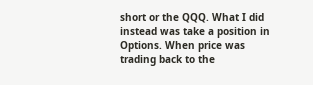short or the QQQ. What I did instead was take a position in Options. When price was trading back to the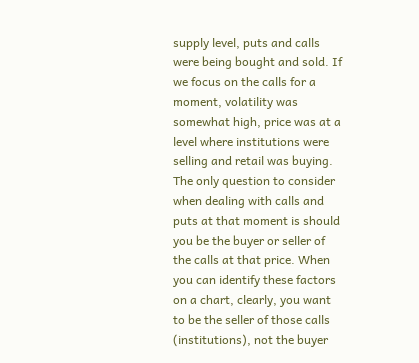supply level, puts and calls were being bought and sold. If we focus on the calls for a moment, volatility was somewhat high, price was at a level where institutions were selling and retail was buying. The only question to consider when dealing with calls and puts at that moment is should you be the buyer or seller of the calls at that price. When you can identify these factors on a chart, clearly, you want to be the seller of those calls (institutions), not the buyer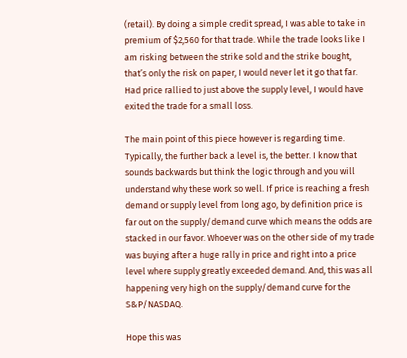(retail). By doing a simple credit spread, I was able to take in premium of $2,560 for that trade. While the trade looks like I am risking between the strike sold and the strike bought, that’s only the risk on paper, I would never let it go that far. Had price rallied to just above the supply level, I would have exited the trade for a small loss.

The main point of this piece however is regarding time. Typically, the further back a level is, the better. I know that sounds backwards but think the logic through and you will understand why these work so well. If price is reaching a fresh demand or supply level from long ago, by definition price is far out on the supply/demand curve which means the odds are stacked in our favor. Whoever was on the other side of my trade was buying after a huge rally in price and right into a price level where supply greatly exceeded demand. And, this was all happening very high on the supply/demand curve for the S&P/NASDAQ.

Hope this was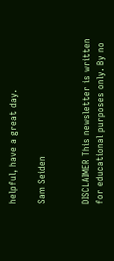helpful, have a great day.

Sam Seiden


DISCLAIMER This newsletter is written for educational purposes only. By no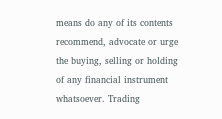means do any of its contents recommend, advocate or urge the buying, selling or holding of any financial instrument whatsoever. Trading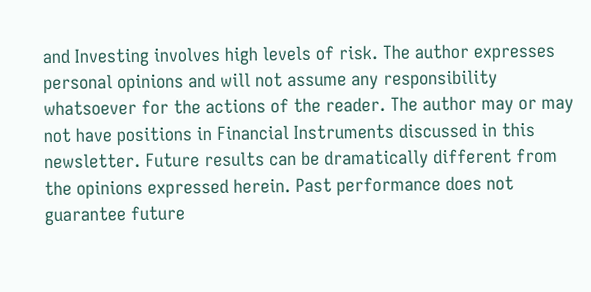and Investing involves high levels of risk. The author expresses personal opinions and will not assume any responsibility whatsoever for the actions of the reader. The author may or may not have positions in Financial Instruments discussed in this newsletter. Future results can be dramatically different from the opinions expressed herein. Past performance does not guarantee future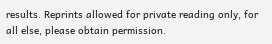results. Reprints allowed for private reading only, for all else, please obtain permission.